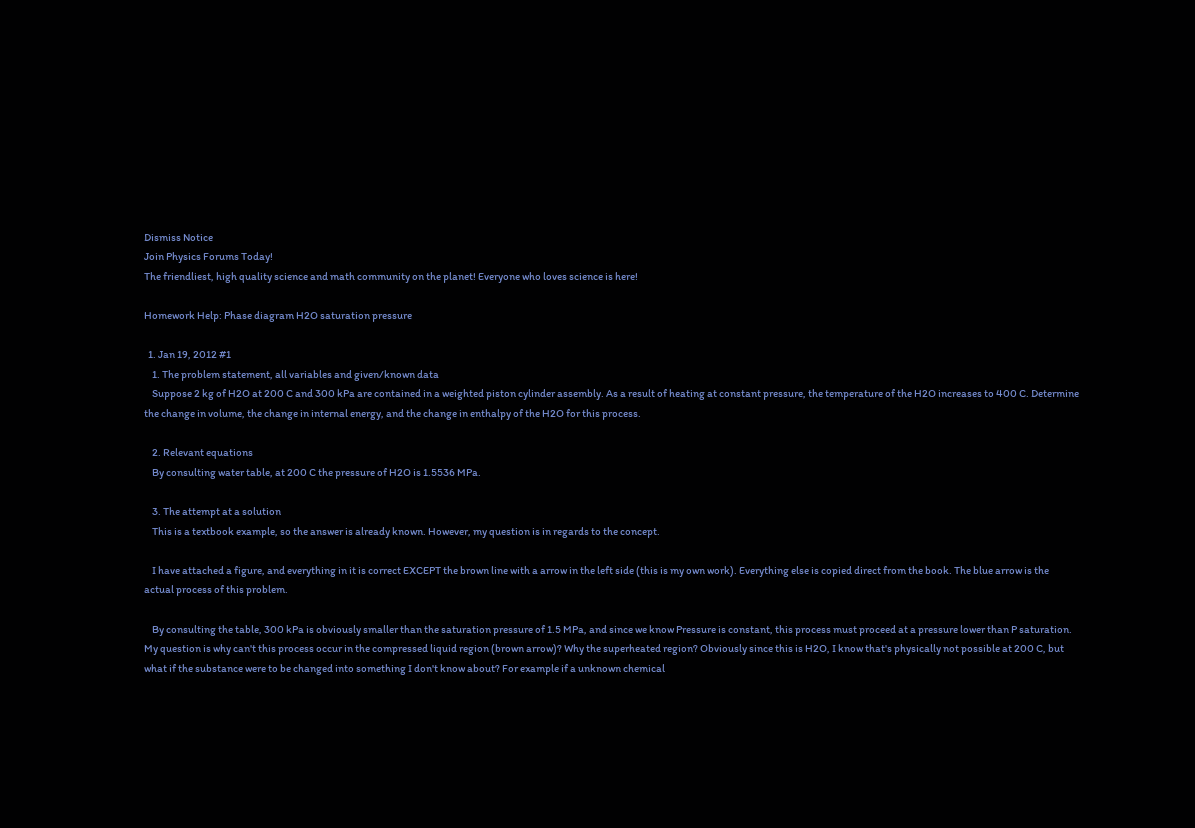Dismiss Notice
Join Physics Forums Today!
The friendliest, high quality science and math community on the planet! Everyone who loves science is here!

Homework Help: Phase diagram H2O saturation pressure

  1. Jan 19, 2012 #1
    1. The problem statement, all variables and given/known data
    Suppose 2 kg of H2O at 200 C and 300 kPa are contained in a weighted piston cylinder assembly. As a result of heating at constant pressure, the temperature of the H2O increases to 400 C. Determine the change in volume, the change in internal energy, and the change in enthalpy of the H2O for this process.

    2. Relevant equations
    By consulting water table, at 200 C the pressure of H2O is 1.5536 MPa.

    3. The attempt at a solution
    This is a textbook example, so the answer is already known. However, my question is in regards to the concept.

    I have attached a figure, and everything in it is correct EXCEPT the brown line with a arrow in the left side (this is my own work). Everything else is copied direct from the book. The blue arrow is the actual process of this problem.

    By consulting the table, 300 kPa is obviously smaller than the saturation pressure of 1.5 MPa, and since we know Pressure is constant, this process must proceed at a pressure lower than P saturation. My question is why can't this process occur in the compressed liquid region (brown arrow)? Why the superheated region? Obviously since this is H2O, I know that's physically not possible at 200 C, but what if the substance were to be changed into something I don't know about? For example if a unknown chemical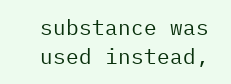substance was used instead,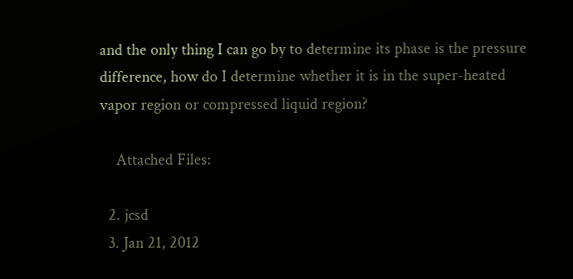and the only thing I can go by to determine its phase is the pressure difference, how do I determine whether it is in the super-heated vapor region or compressed liquid region?

    Attached Files:

  2. jcsd
  3. Jan 21, 2012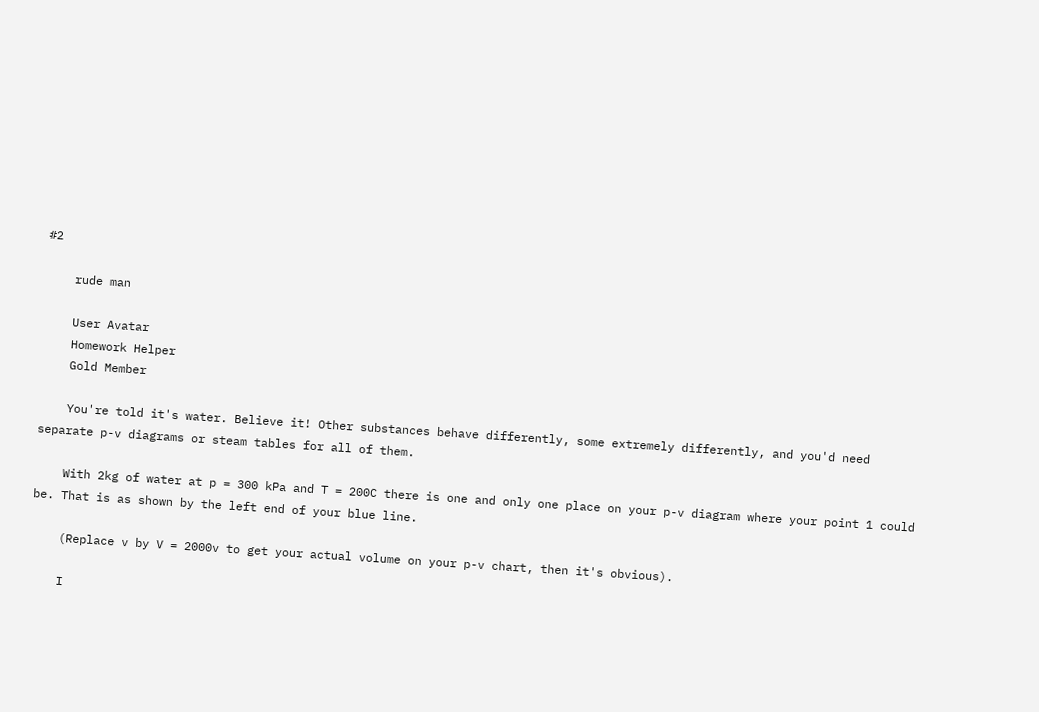#2

    rude man

    User Avatar
    Homework Helper
    Gold Member

    You're told it's water. Believe it! Other substances behave differently, some extremely differently, and you'd need separate p-v diagrams or steam tables for all of them.

    With 2kg of water at p = 300 kPa and T = 200C there is one and only one place on your p-v diagram where your point 1 could be. That is as shown by the left end of your blue line.

    (Replace v by V = 2000v to get your actual volume on your p-v chart, then it's obvious).

    I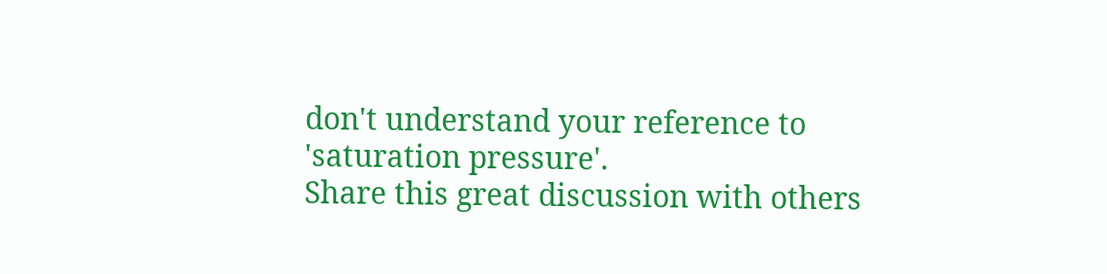don't understand your reference to 'saturation pressure'.
Share this great discussion with others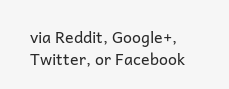via Reddit, Google+, Twitter, or Facebook